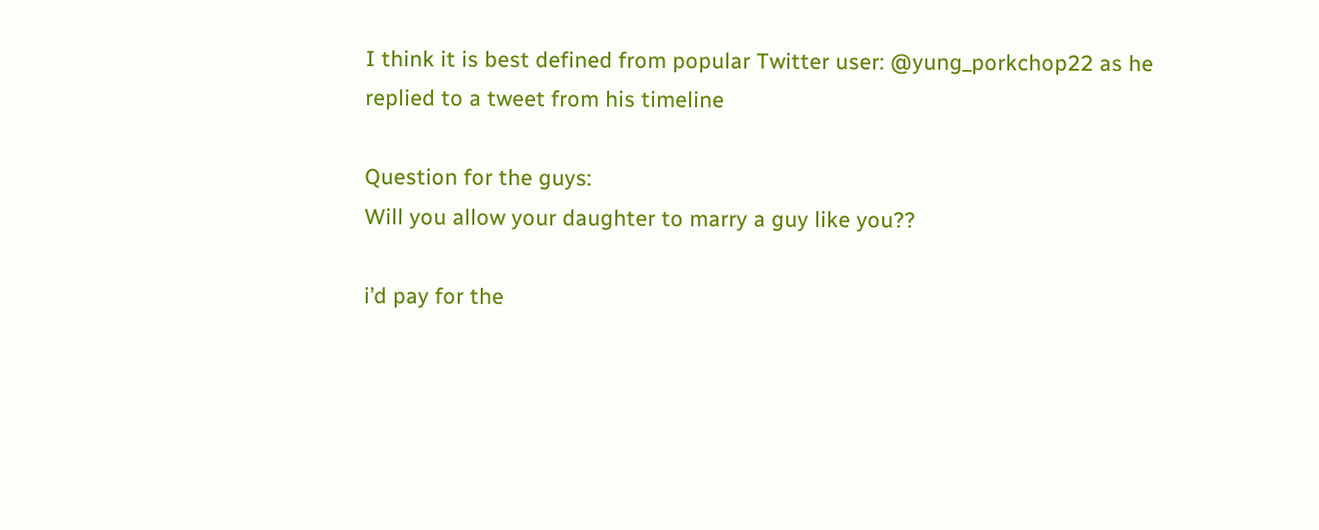I think it is best defined from popular Twitter user: @yung_porkchop22 as he replied to a tweet from his timeline

Question for the guys:
Will you allow your daughter to marry a guy like you??

i’d pay for the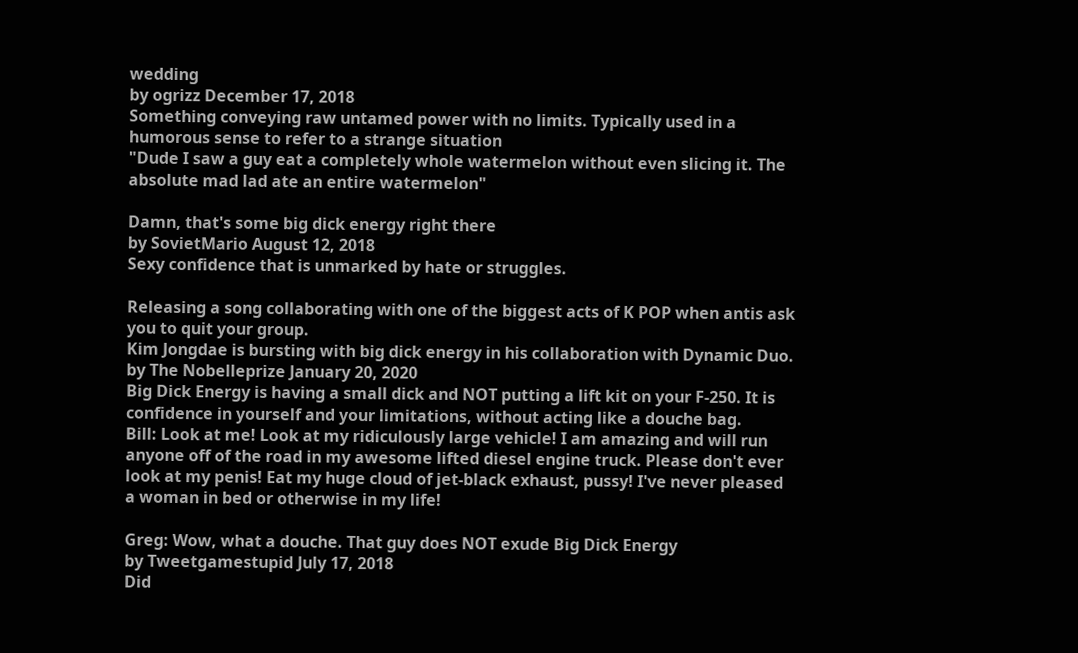wedding
by ogrizz December 17, 2018
Something conveying raw untamed power with no limits. Typically used in a humorous sense to refer to a strange situation
"Dude I saw a guy eat a completely whole watermelon without even slicing it. The absolute mad lad ate an entire watermelon"

Damn, that's some big dick energy right there
by SovietMario August 12, 2018
Sexy confidence that is unmarked by hate or struggles.

Releasing a song collaborating with one of the biggest acts of K POP when antis ask you to quit your group.
Kim Jongdae is bursting with big dick energy in his collaboration with Dynamic Duo.
by The Nobelleprize January 20, 2020
Big Dick Energy is having a small dick and NOT putting a lift kit on your F-250. It is confidence in yourself and your limitations, without acting like a douche bag.
Bill: Look at me! Look at my ridiculously large vehicle! I am amazing and will run anyone off of the road in my awesome lifted diesel engine truck. Please don't ever look at my penis! Eat my huge cloud of jet-black exhaust, pussy! I've never pleased a woman in bed or otherwise in my life!

Greg: Wow, what a douche. That guy does NOT exude Big Dick Energy
by Tweetgamestupid July 17, 2018
Did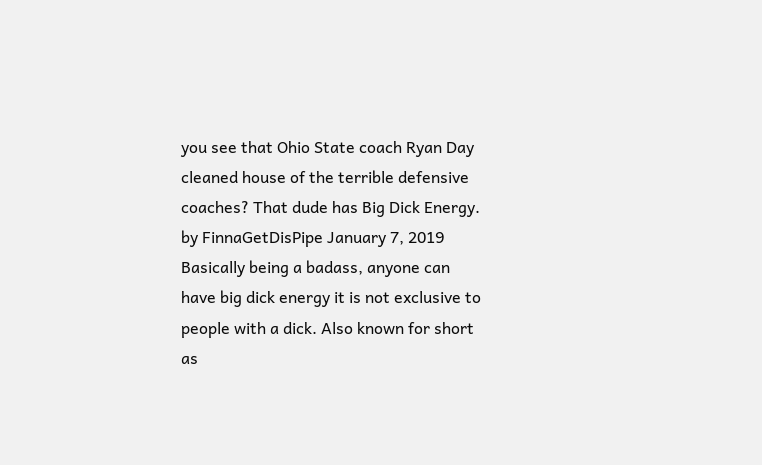you see that Ohio State coach Ryan Day cleaned house of the terrible defensive coaches? That dude has Big Dick Energy.
by FinnaGetDisPipe January 7, 2019
Basically being a badass, anyone can have big dick energy it is not exclusive to people with a dick. Also known for short as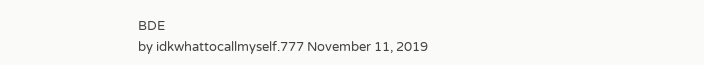BDE
by idkwhattocallmyself.777 November 11, 2019